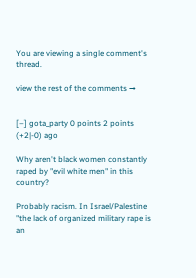You are viewing a single comment's thread.

view the rest of the comments →


[–] gota_party 0 points 2 points (+2|-0) ago

Why aren't black women constantly raped by "evil white men" in this country?

Probably racism. In Israel/Palestine "the lack of organized military rape is an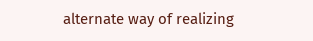alternate way of realizing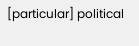[particular] political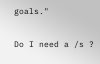goals."

Do I need a /s ?